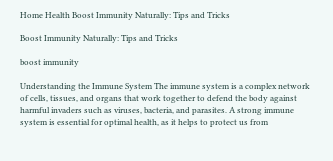Home Health Boost Immunity Naturally: Tips and Tricks

Boost Immunity Naturally: Tips and Tricks

boost immunity

Understanding the Immune System The immune system is a complex network of cells, tissues, and organs that work together to defend the body against harmful invaders such as viruses, bacteria, and parasites. A strong immune system is essential for optimal health, as it helps to protect us from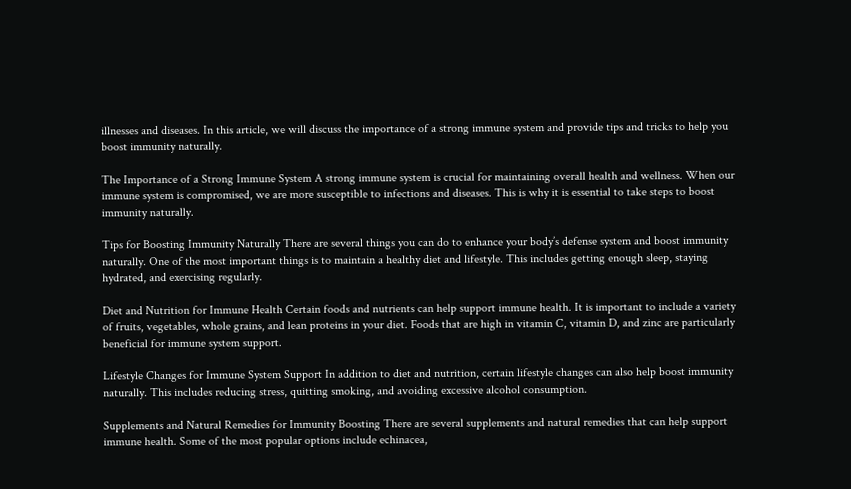illnesses and diseases. In this article, we will discuss the importance of a strong immune system and provide tips and tricks to help you boost immunity naturally.

The Importance of a Strong Immune System A strong immune system is crucial for maintaining overall health and wellness. When our immune system is compromised, we are more susceptible to infections and diseases. This is why it is essential to take steps to boost immunity naturally.

Tips for Boosting Immunity Naturally There are several things you can do to enhance your body’s defense system and boost immunity naturally. One of the most important things is to maintain a healthy diet and lifestyle. This includes getting enough sleep, staying hydrated, and exercising regularly.

Diet and Nutrition for Immune Health Certain foods and nutrients can help support immune health. It is important to include a variety of fruits, vegetables, whole grains, and lean proteins in your diet. Foods that are high in vitamin C, vitamin D, and zinc are particularly beneficial for immune system support.

Lifestyle Changes for Immune System Support In addition to diet and nutrition, certain lifestyle changes can also help boost immunity naturally. This includes reducing stress, quitting smoking, and avoiding excessive alcohol consumption.

Supplements and Natural Remedies for Immunity Boosting There are several supplements and natural remedies that can help support immune health. Some of the most popular options include echinacea,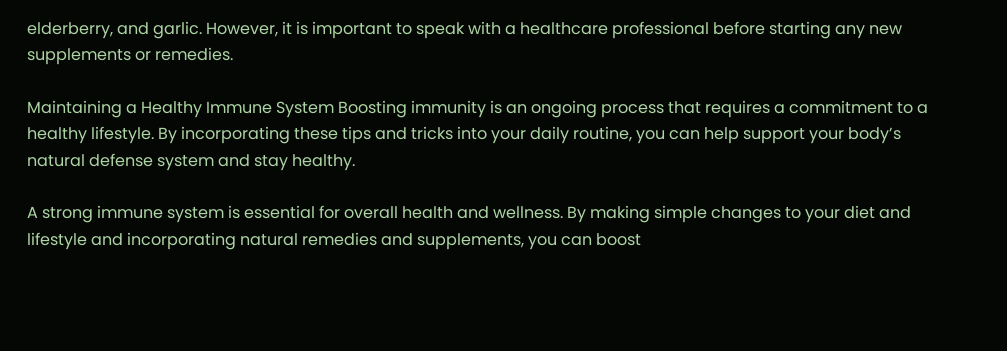elderberry, and garlic. However, it is important to speak with a healthcare professional before starting any new supplements or remedies.

Maintaining a Healthy Immune System Boosting immunity is an ongoing process that requires a commitment to a healthy lifestyle. By incorporating these tips and tricks into your daily routine, you can help support your body’s natural defense system and stay healthy.

A strong immune system is essential for overall health and wellness. By making simple changes to your diet and lifestyle and incorporating natural remedies and supplements, you can boost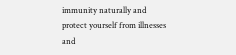immunity naturally and protect yourself from illnesses and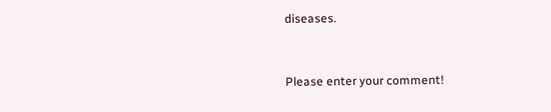diseases.


Please enter your comment!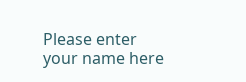Please enter your name here